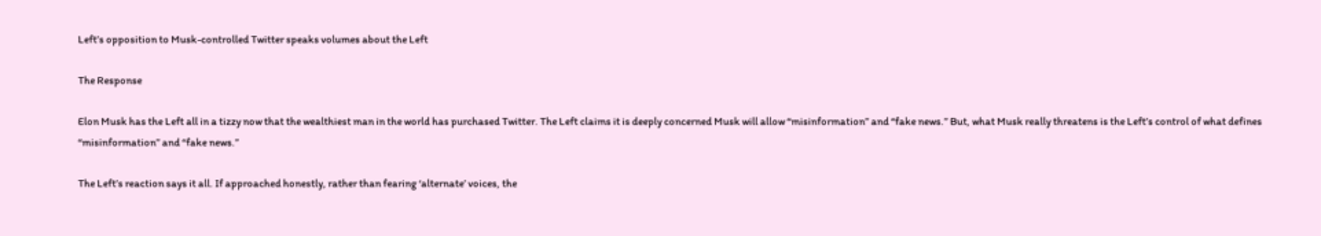Left’s opposition to Musk-controlled Twitter speaks volumes about the Left

The Response

Elon Musk has the Left all in a tizzy now that the wealthiest man in the world has purchased Twitter. The Left claims it is deeply concerned Musk will allow “misinformation” and “fake news.” But, what Musk really threatens is the Left’s control of what defines “misinformation” and “fake news.”

The Left’s reaction says it all. If approached honestly, rather than fearing ‘alternate’ voices, the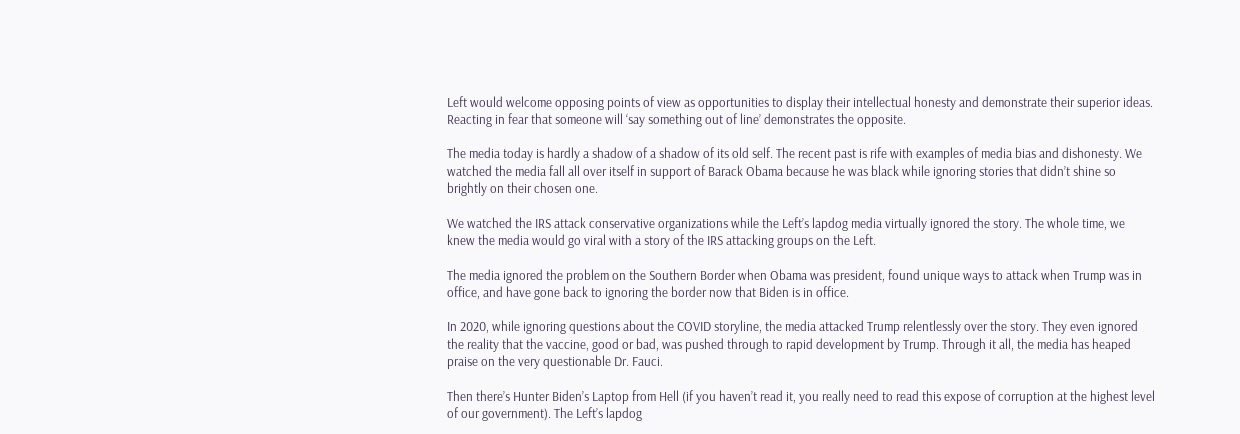Left would welcome opposing points of view as opportunities to display their intellectual honesty and demonstrate their superior ideas. Reacting in fear that someone will ‘say something out of line’ demonstrates the opposite.

The media today is hardly a shadow of a shadow of its old self. The recent past is rife with examples of media bias and dishonesty. We watched the media fall all over itself in support of Barack Obama because he was black while ignoring stories that didn’t shine so brightly on their chosen one.

We watched the IRS attack conservative organizations while the Left’s lapdog media virtually ignored the story. The whole time, we knew the media would go viral with a story of the IRS attacking groups on the Left.

The media ignored the problem on the Southern Border when Obama was president, found unique ways to attack when Trump was in office, and have gone back to ignoring the border now that Biden is in office.

In 2020, while ignoring questions about the COVID storyline, the media attacked Trump relentlessly over the story. They even ignored the reality that the vaccine, good or bad, was pushed through to rapid development by Trump. Through it all, the media has heaped praise on the very questionable Dr. Fauci.

Then there’s Hunter Biden’s Laptop from Hell (if you haven’t read it, you really need to read this expose of corruption at the highest level of our government). The Left’s lapdog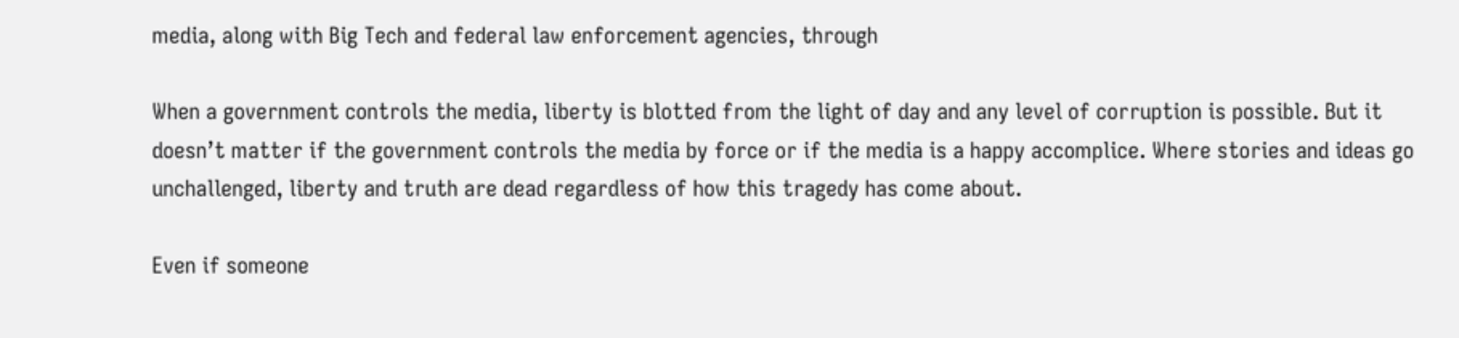media, along with Big Tech and federal law enforcement agencies, through

When a government controls the media, liberty is blotted from the light of day and any level of corruption is possible. But it doesn’t matter if the government controls the media by force or if the media is a happy accomplice. Where stories and ideas go unchallenged, liberty and truth are dead regardless of how this tragedy has come about.

Even if someone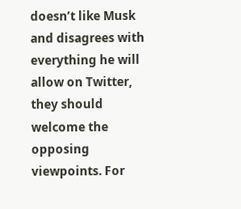doesn’t like Musk and disagrees with everything he will allow on Twitter, they should welcome the opposing viewpoints. For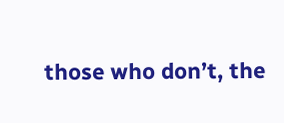those who don’t, the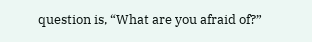question is, “What are you afraid of?”